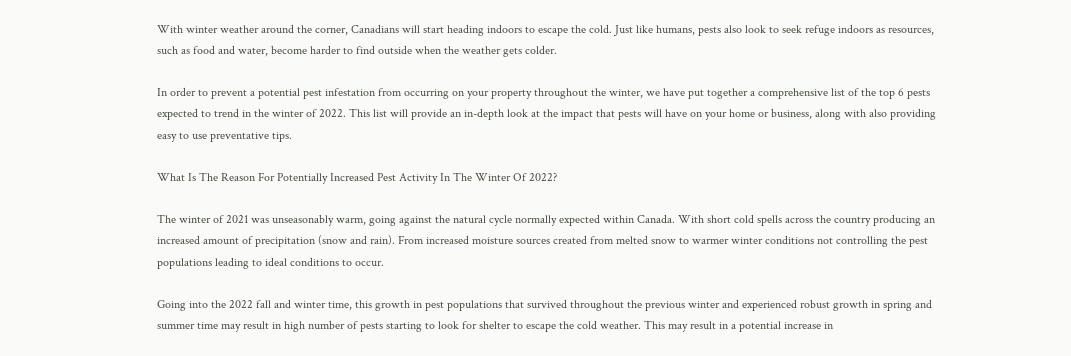With winter weather around the corner, Canadians will start heading indoors to escape the cold. Just like humans, pests also look to seek refuge indoors as resources, such as food and water, become harder to find outside when the weather gets colder.

In order to prevent a potential pest infestation from occurring on your property throughout the winter, we have put together a comprehensive list of the top 6 pests expected to trend in the winter of 2022. This list will provide an in-depth look at the impact that pests will have on your home or business, along with also providing easy to use preventative tips.

What Is The Reason For Potentially Increased Pest Activity In The Winter Of 2022?

The winter of 2021 was unseasonably warm, going against the natural cycle normally expected within Canada. With short cold spells across the country producing an increased amount of precipitation (snow and rain). From increased moisture sources created from melted snow to warmer winter conditions not controlling the pest populations leading to ideal conditions to occur.

Going into the 2022 fall and winter time, this growth in pest populations that survived throughout the previous winter and experienced robust growth in spring and summer time may result in high number of pests starting to look for shelter to escape the cold weather. This may result in a potential increase in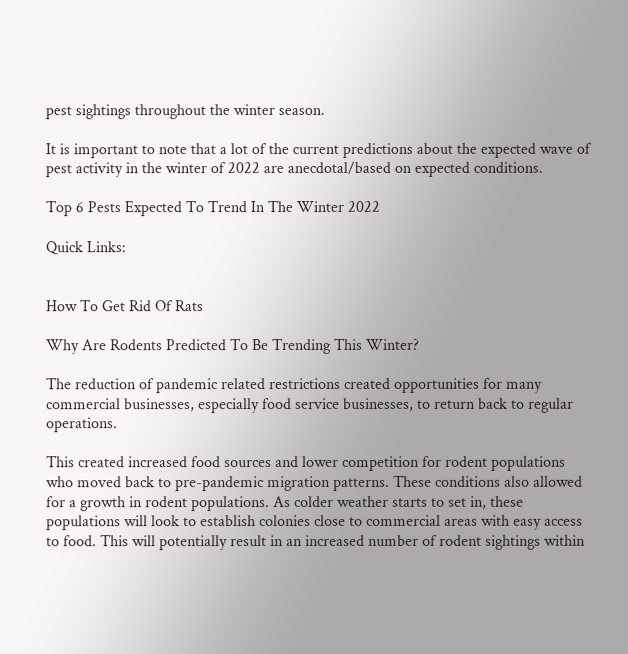pest sightings throughout the winter season.

It is important to note that a lot of the current predictions about the expected wave of pest activity in the winter of 2022 are anecdotal/based on expected conditions.

Top 6 Pests Expected To Trend In The Winter 2022

Quick Links:


How To Get Rid Of Rats

Why Are Rodents Predicted To Be Trending This Winter?

The reduction of pandemic related restrictions created opportunities for many commercial businesses, especially food service businesses, to return back to regular operations.

This created increased food sources and lower competition for rodent populations who moved back to pre-pandemic migration patterns. These conditions also allowed for a growth in rodent populations. As colder weather starts to set in, these populations will look to establish colonies close to commercial areas with easy access to food. This will potentially result in an increased number of rodent sightings within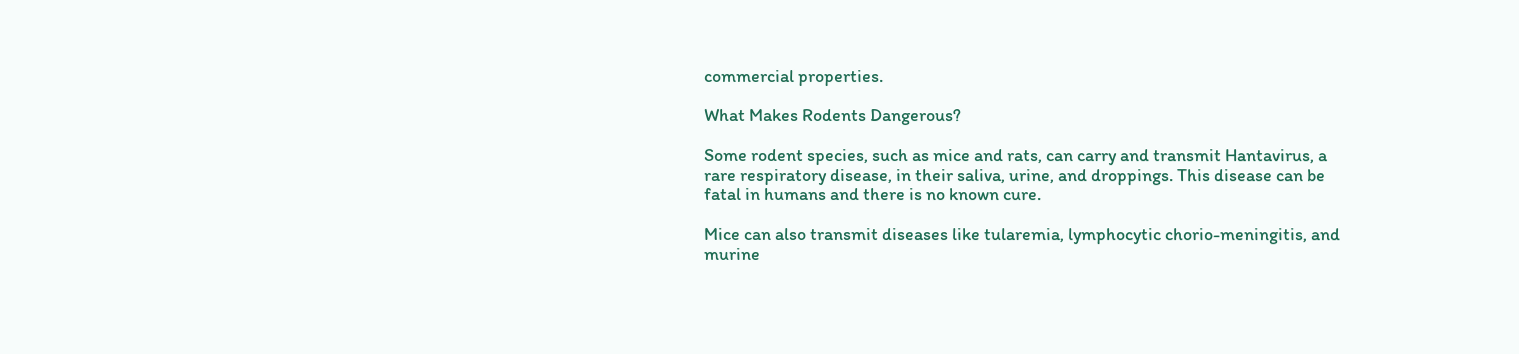commercial properties.

What Makes Rodents Dangerous?

Some rodent species, such as mice and rats, can carry and transmit Hantavirus, a rare respiratory disease, in their saliva, urine, and droppings. This disease can be fatal in humans and there is no known cure.

Mice can also transmit diseases like tularemia, lymphocytic chorio-meningitis, and murine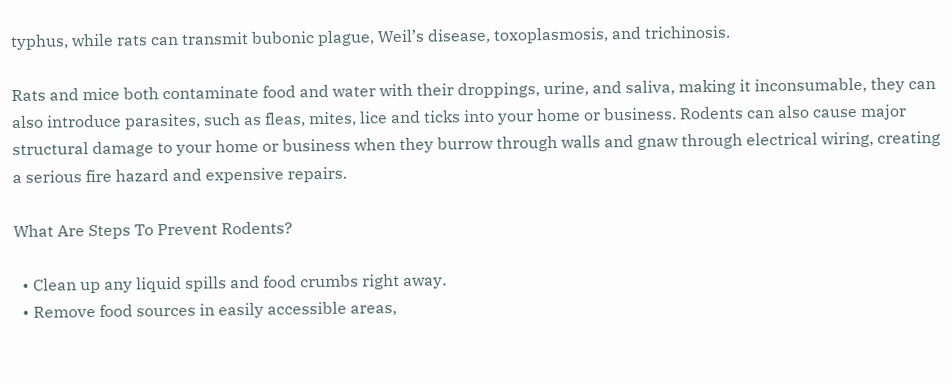typhus, while rats can transmit bubonic plague, Weil’s disease, toxoplasmosis, and trichinosis.

Rats and mice both contaminate food and water with their droppings, urine, and saliva, making it inconsumable, they can also introduce parasites, such as fleas, mites, lice and ticks into your home or business. Rodents can also cause major structural damage to your home or business when they burrow through walls and gnaw through electrical wiring, creating a serious fire hazard and expensive repairs.

What Are Steps To Prevent Rodents?

  • Clean up any liquid spills and food crumbs right away.
  • Remove food sources in easily accessible areas,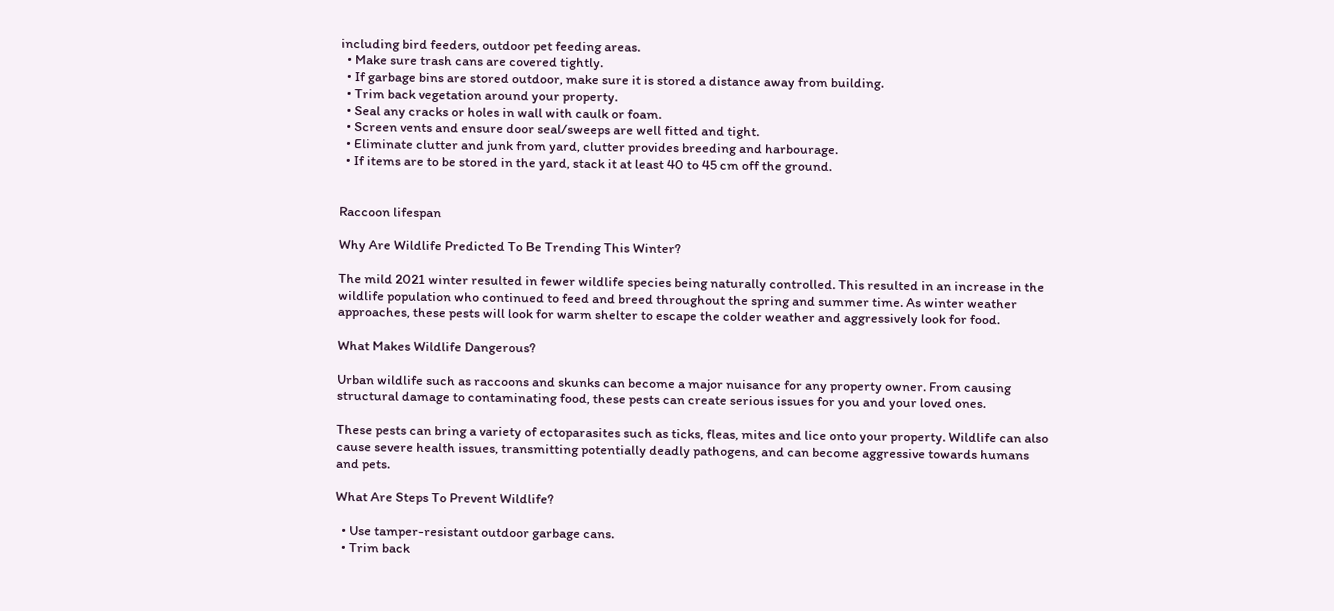including bird feeders, outdoor pet feeding areas.
  • Make sure trash cans are covered tightly.
  • If garbage bins are stored outdoor, make sure it is stored a distance away from building.
  • Trim back vegetation around your property.
  • Seal any cracks or holes in wall with caulk or foam.
  • Screen vents and ensure door seal/sweeps are well fitted and tight.
  • Eliminate clutter and junk from yard, clutter provides breeding and harbourage.
  • If items are to be stored in the yard, stack it at least 40 to 45 cm off the ground.


Raccoon lifespan

Why Are Wildlife Predicted To Be Trending This Winter?

The mild 2021 winter resulted in fewer wildlife species being naturally controlled. This resulted in an increase in the wildlife population who continued to feed and breed throughout the spring and summer time. As winter weather approaches, these pests will look for warm shelter to escape the colder weather and aggressively look for food.

What Makes Wildlife Dangerous?

Urban wildlife such as raccoons and skunks can become a major nuisance for any property owner. From causing structural damage to contaminating food, these pests can create serious issues for you and your loved ones.

These pests can bring a variety of ectoparasites such as ticks, fleas, mites and lice onto your property. Wildlife can also cause severe health issues, transmitting potentially deadly pathogens, and can become aggressive towards humans and pets.

What Are Steps To Prevent Wildlife?

  • Use tamper-resistant outdoor garbage cans.
  • Trim back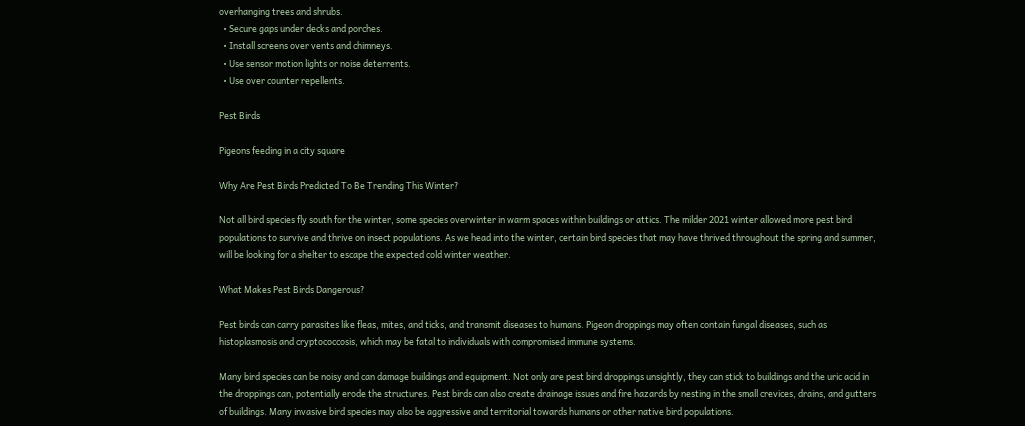overhanging trees and shrubs.
  • Secure gaps under decks and porches.
  • Install screens over vents and chimneys.
  • Use sensor motion lights or noise deterrents.
  • Use over counter repellents.

Pest Birds

Pigeons feeding in a city square

Why Are Pest Birds Predicted To Be Trending This Winter?

Not all bird species fly south for the winter, some species overwinter in warm spaces within buildings or attics. The milder 2021 winter allowed more pest bird populations to survive and thrive on insect populations. As we head into the winter, certain bird species that may have thrived throughout the spring and summer, will be looking for a shelter to escape the expected cold winter weather.

What Makes Pest Birds Dangerous?

Pest birds can carry parasites like fleas, mites, and ticks, and transmit diseases to humans. Pigeon droppings may often contain fungal diseases, such as histoplasmosis and cryptococcosis, which may be fatal to individuals with compromised immune systems.

Many bird species can be noisy and can damage buildings and equipment. Not only are pest bird droppings unsightly, they can stick to buildings and the uric acid in the droppings can, potentially erode the structures. Pest birds can also create drainage issues and fire hazards by nesting in the small crevices, drains, and gutters of buildings. Many invasive bird species may also be aggressive and territorial towards humans or other native bird populations.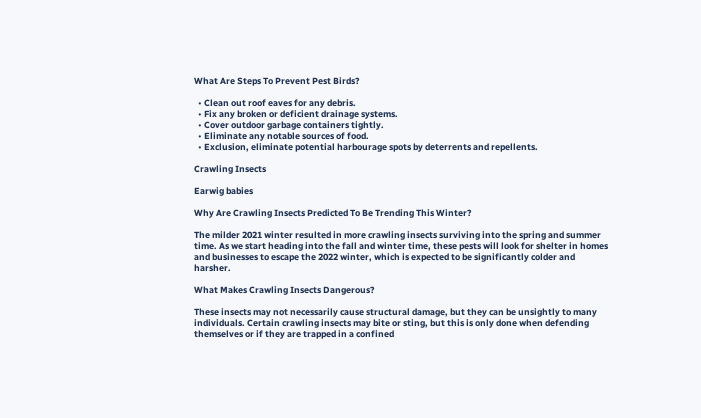What Are Steps To Prevent Pest Birds?

  • Clean out roof eaves for any debris.
  • Fix any broken or deficient drainage systems.
  • Cover outdoor garbage containers tightly.
  • Eliminate any notable sources of food.
  • Exclusion, eliminate potential harbourage spots by deterrents and repellents.

Crawling Insects

Earwig babies

Why Are Crawling Insects Predicted To Be Trending This Winter?

The milder 2021 winter resulted in more crawling insects surviving into the spring and summer time. As we start heading into the fall and winter time, these pests will look for shelter in homes and businesses to escape the 2022 winter, which is expected to be significantly colder and harsher.

What Makes Crawling Insects Dangerous?

These insects may not necessarily cause structural damage, but they can be unsightly to many individuals. Certain crawling insects may bite or sting, but this is only done when defending themselves or if they are trapped in a confined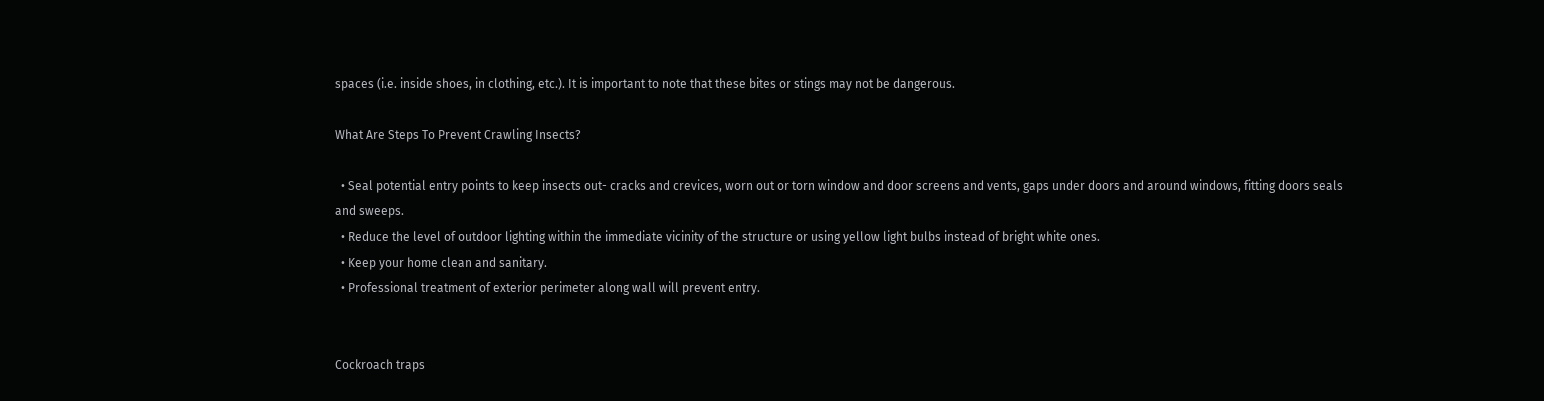spaces (i.e. inside shoes, in clothing, etc.). It is important to note that these bites or stings may not be dangerous.

What Are Steps To Prevent Crawling Insects?

  • Seal potential entry points to keep insects out- cracks and crevices, worn out or torn window and door screens and vents, gaps under doors and around windows, fitting doors seals and sweeps.
  • Reduce the level of outdoor lighting within the immediate vicinity of the structure or using yellow light bulbs instead of bright white ones.
  • Keep your home clean and sanitary.
  • Professional treatment of exterior perimeter along wall will prevent entry.


Cockroach traps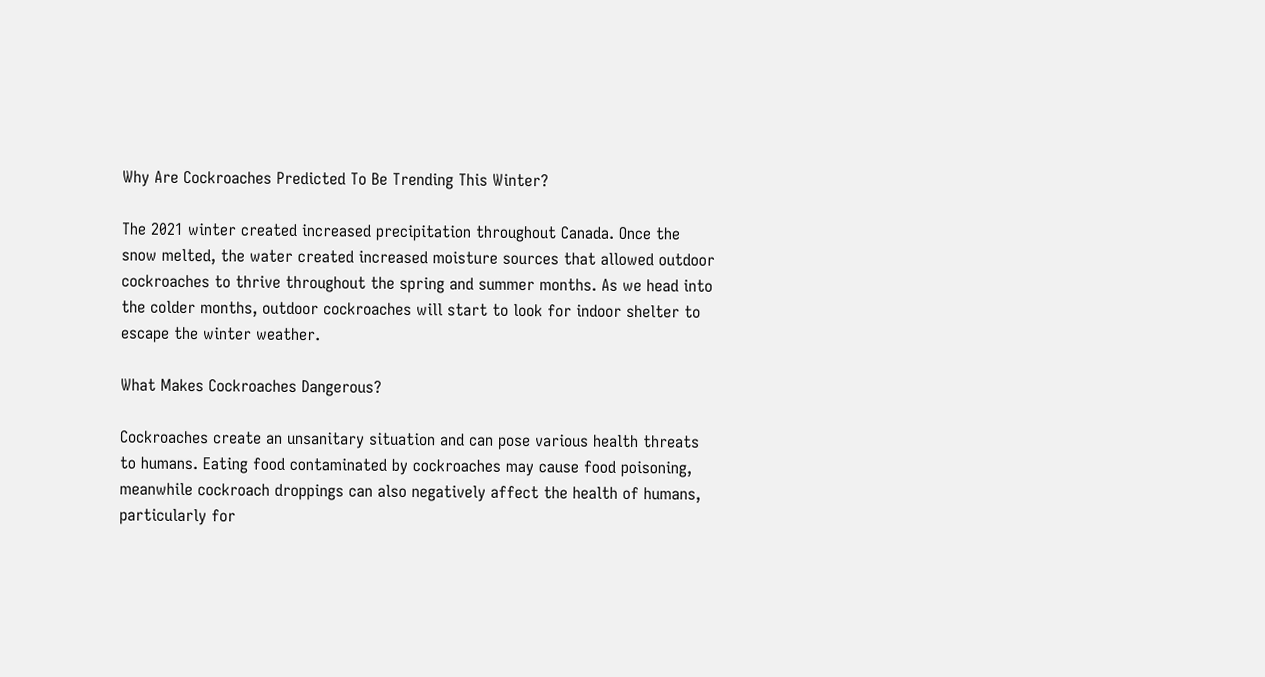Why Are Cockroaches Predicted To Be Trending This Winter?

The 2021 winter created increased precipitation throughout Canada. Once the snow melted, the water created increased moisture sources that allowed outdoor cockroaches to thrive throughout the spring and summer months. As we head into the colder months, outdoor cockroaches will start to look for indoor shelter to escape the winter weather.

What Makes Cockroaches Dangerous?

Cockroaches create an unsanitary situation and can pose various health threats to humans. Eating food contaminated by cockroaches may cause food poisoning, meanwhile cockroach droppings can also negatively affect the health of humans, particularly for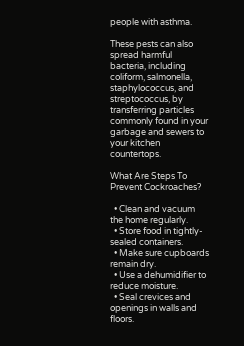people with asthma.

These pests can also spread harmful bacteria, including coliform, salmonella, staphylococcus, and streptococcus, by transferring particles commonly found in your garbage and sewers to your kitchen countertops.

What Are Steps To Prevent Cockroaches?

  • Clean and vacuum the home regularly.
  • Store food in tightly-sealed containers.
  • Make sure cupboards remain dry.
  • Use a dehumidifier to reduce moisture.
  • Seal crevices and openings in walls and floors.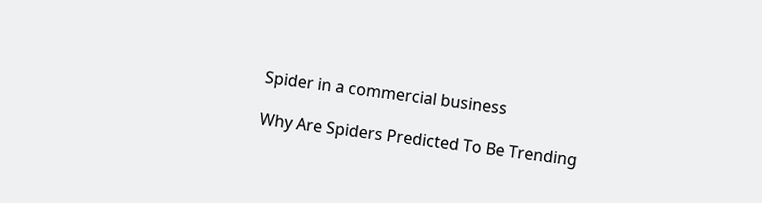Spider in a commercial business

Why Are Spiders Predicted To Be Trending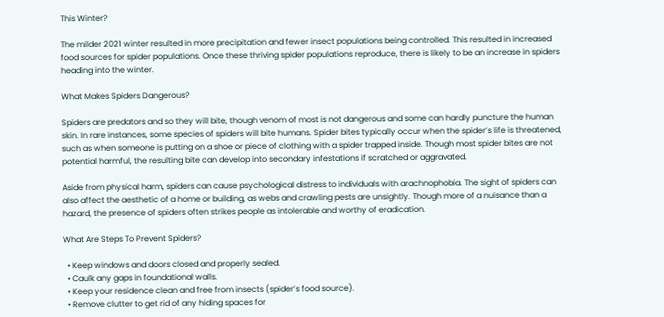This Winter?

The milder 2021 winter resulted in more precipitation and fewer insect populations being controlled. This resulted in increased food sources for spider populations. Once these thriving spider populations reproduce, there is likely to be an increase in spiders heading into the winter.

What Makes Spiders Dangerous?

Spiders are predators and so they will bite, though venom of most is not dangerous and some can hardly puncture the human skin. In rare instances, some species of spiders will bite humans. Spider bites typically occur when the spider’s life is threatened, such as when someone is putting on a shoe or piece of clothing with a spider trapped inside. Though most spider bites are not potential harmful, the resulting bite can develop into secondary infestations if scratched or aggravated.

Aside from physical harm, spiders can cause psychological distress to individuals with arachnophobia. The sight of spiders can also affect the aesthetic of a home or building, as webs and crawling pests are unsightly. Though more of a nuisance than a hazard, the presence of spiders often strikes people as intolerable and worthy of eradication.

What Are Steps To Prevent Spiders?

  • Keep windows and doors closed and properly sealed.
  • Caulk any gaps in foundational walls.
  • Keep your residence clean and free from insects (spider’s food source).
  • Remove clutter to get rid of any hiding spaces for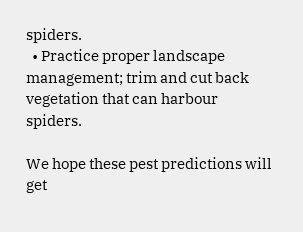spiders.
  • Practice proper landscape management; trim and cut back vegetation that can harbour spiders.

We hope these pest predictions will get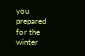you prepared for the winter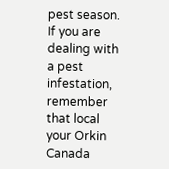pest season. If you are dealing with a pest infestation, remember that local your Orkin Canada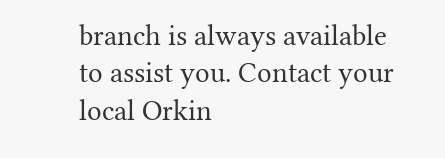branch is always available to assist you. Contact your local Orkin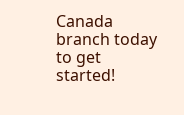Canada branch today to get started!